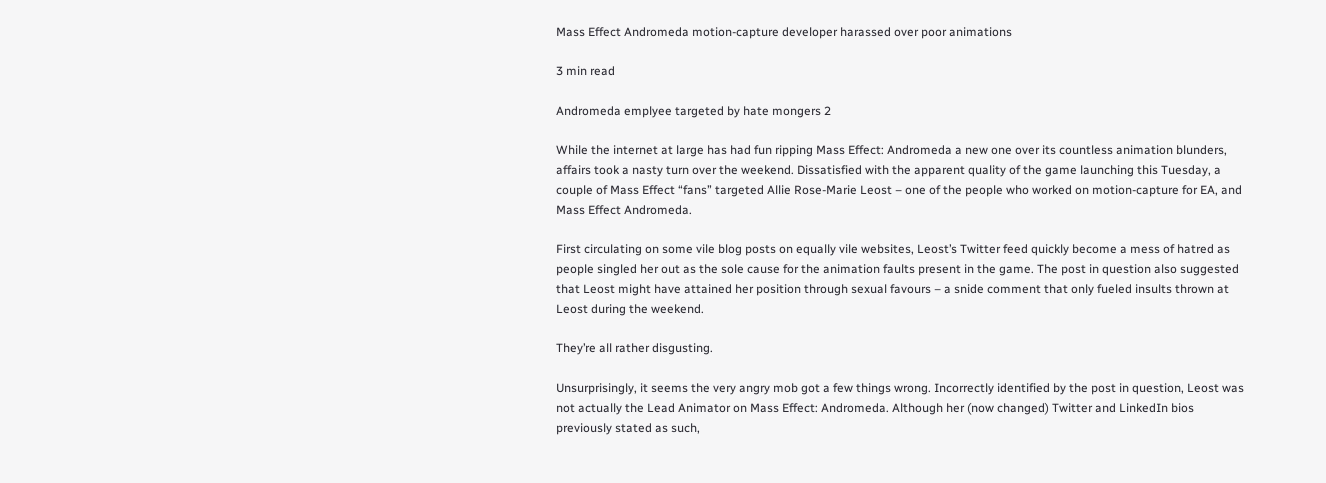Mass Effect Andromeda motion-capture developer harassed over poor animations

3 min read

Andromeda emplyee targeted by hate mongers 2

While the internet at large has had fun ripping Mass Effect: Andromeda a new one over its countless animation blunders, affairs took a nasty turn over the weekend. Dissatisfied with the apparent quality of the game launching this Tuesday, a couple of Mass Effect “fans” targeted Allie Rose-Marie Leost – one of the people who worked on motion-capture for EA, and Mass Effect Andromeda.

First circulating on some vile blog posts on equally vile websites, Leost’s Twitter feed quickly become a mess of hatred as people singled her out as the sole cause for the animation faults present in the game. The post in question also suggested that Leost might have attained her position through sexual favours – a snide comment that only fueled insults thrown at Leost during the weekend.

They’re all rather disgusting.

Unsurprisingly, it seems the very angry mob got a few things wrong. Incorrectly identified by the post in question, Leost was not actually the Lead Animator on Mass Effect: Andromeda. Although her (now changed) Twitter and LinkedIn bios previously stated as such,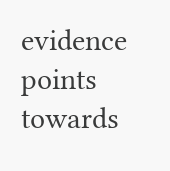evidence points towards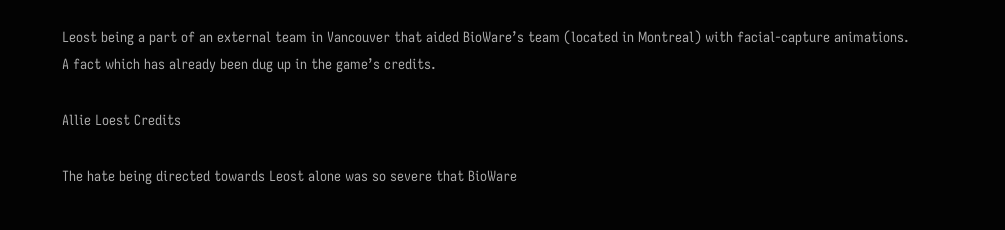Leost being a part of an external team in Vancouver that aided BioWare’s team (located in Montreal) with facial-capture animations. A fact which has already been dug up in the game’s credits.

Allie Loest Credits

The hate being directed towards Leost alone was so severe that BioWare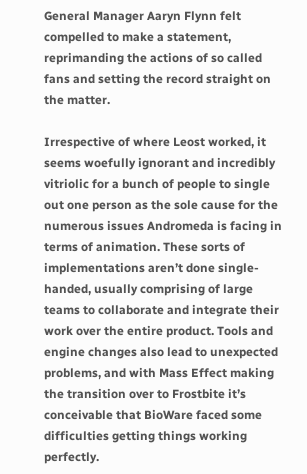General Manager Aaryn Flynn felt compelled to make a statement, reprimanding the actions of so called fans and setting the record straight on the matter.

Irrespective of where Leost worked, it seems woefully ignorant and incredibly vitriolic for a bunch of people to single out one person as the sole cause for the numerous issues Andromeda is facing in terms of animation. These sorts of implementations aren’t done single-handed, usually comprising of large teams to collaborate and integrate their work over the entire product. Tools and engine changes also lead to unexpected problems, and with Mass Effect making the transition over to Frostbite it’s conceivable that BioWare faced some difficulties getting things working perfectly.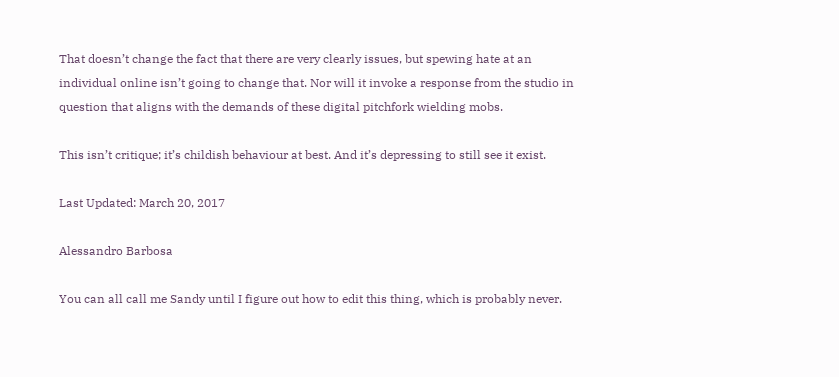That doesn’t change the fact that there are very clearly issues, but spewing hate at an individual online isn’t going to change that. Nor will it invoke a response from the studio in question that aligns with the demands of these digital pitchfork wielding mobs.

This isn’t critique; it’s childish behaviour at best. And it’s depressing to still see it exist.

Last Updated: March 20, 2017

Alessandro Barbosa

You can all call me Sandy until I figure out how to edit this thing, which is probably never.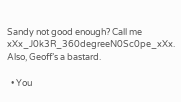Sandy not good enough? Call me xXx_J0k3R_360degreeN0Sc0pe_xXx. Also, Geoff’s a bastard.

  • You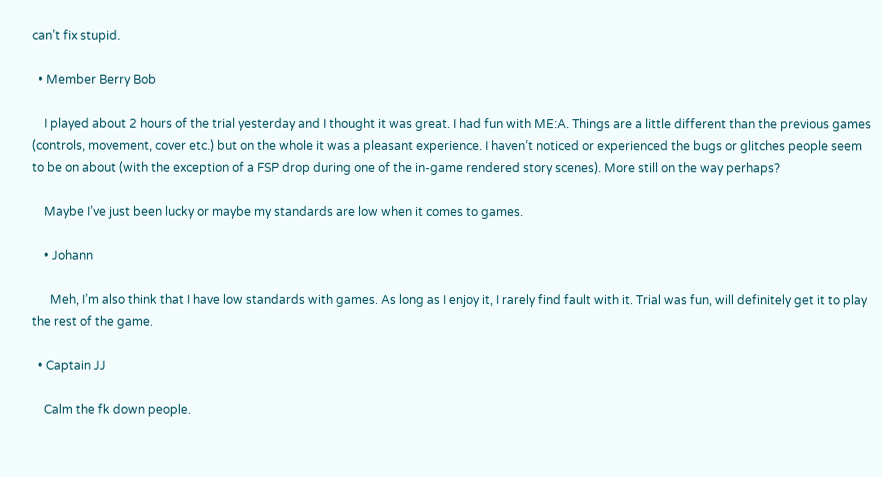can’t fix stupid.

  • Member Berry Bob

    I played about 2 hours of the trial yesterday and I thought it was great. I had fun with ME:A. Things are a little different than the previous games (controls, movement, cover etc.) but on the whole it was a pleasant experience. I haven’t noticed or experienced the bugs or glitches people seem to be on about (with the exception of a FSP drop during one of the in-game rendered story scenes). More still on the way perhaps?

    Maybe I’ve just been lucky or maybe my standards are low when it comes to games.

    • Johann

      Meh, I’m also think that I have low standards with games. As long as I enjoy it, I rarely find fault with it. Trial was fun, will definitely get it to play the rest of the game.

  • Captain JJ

    Calm the fk down people.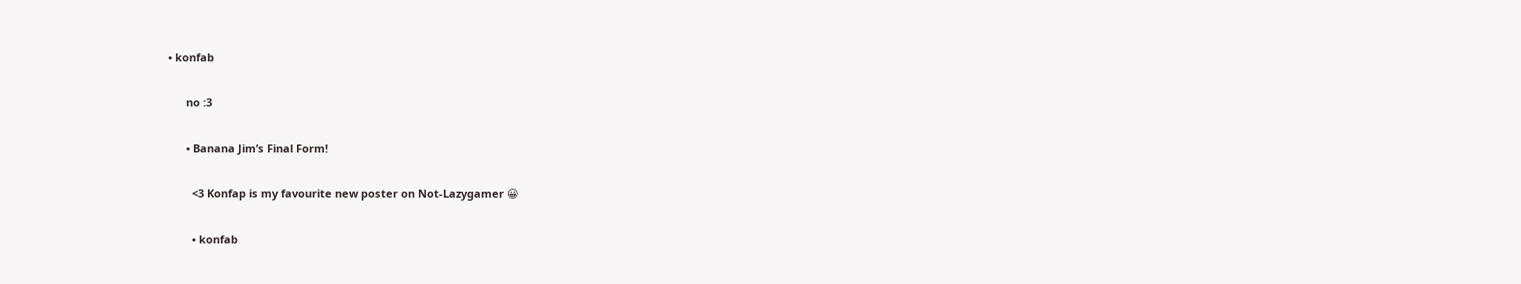• konfab

      no :3

      • Banana Jim’s Final Form!

        <3 Konfap is my favourite new poster on Not-Lazygamer 😀

        • konfab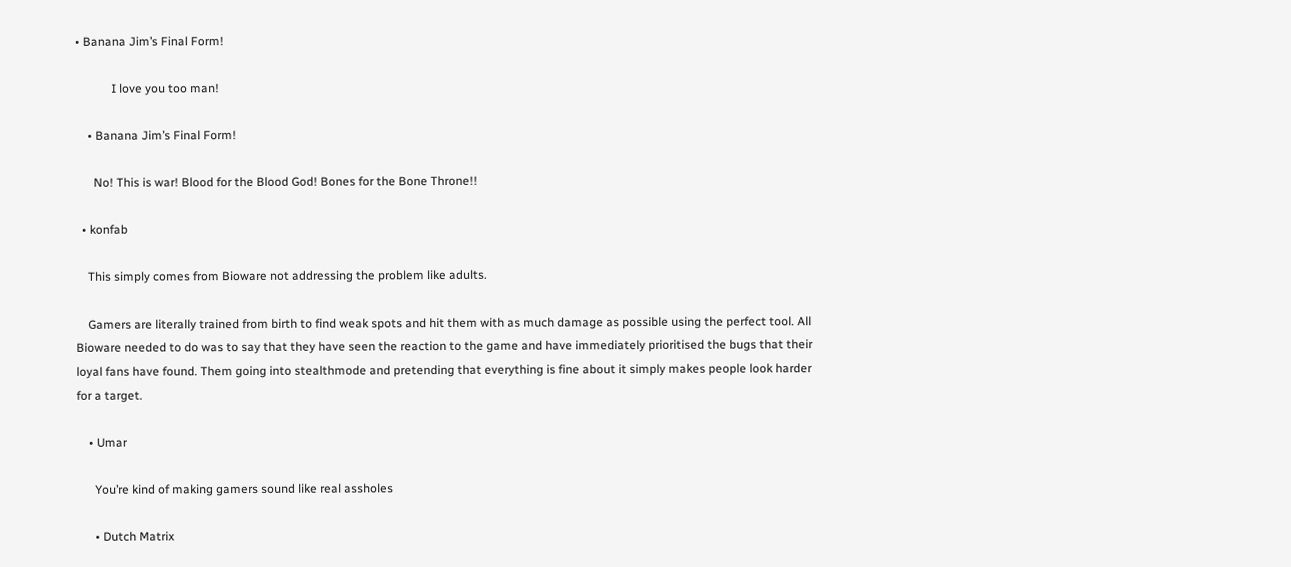• Banana Jim’s Final Form!

            I love you too man!

    • Banana Jim’s Final Form!

      No! This is war! Blood for the Blood God! Bones for the Bone Throne!!

  • konfab

    This simply comes from Bioware not addressing the problem like adults.

    Gamers are literally trained from birth to find weak spots and hit them with as much damage as possible using the perfect tool. All Bioware needed to do was to say that they have seen the reaction to the game and have immediately prioritised the bugs that their loyal fans have found. Them going into stealthmode and pretending that everything is fine about it simply makes people look harder for a target.

    • Umar

      You’re kind of making gamers sound like real assholes

      • Dutch Matrix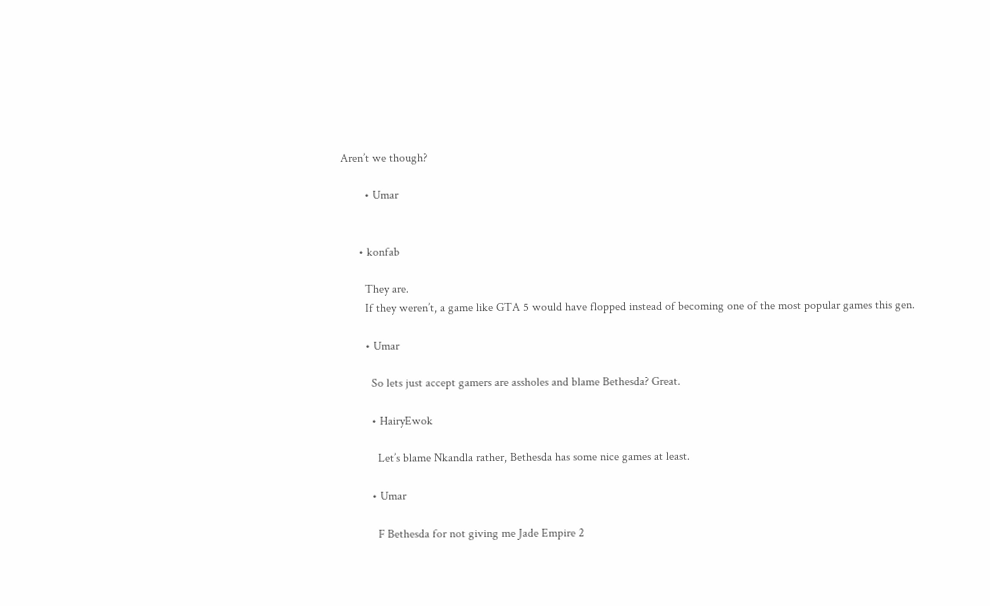Aren’t we though?

        • Umar


      • konfab

        They are.
        If they weren’t, a game like GTA 5 would have flopped instead of becoming one of the most popular games this gen.

        • Umar

          So lets just accept gamers are assholes and blame Bethesda? Great.

          • HairyEwok

            Let’s blame Nkandla rather, Bethesda has some nice games at least.

          • Umar

            F Bethesda for not giving me Jade Empire 2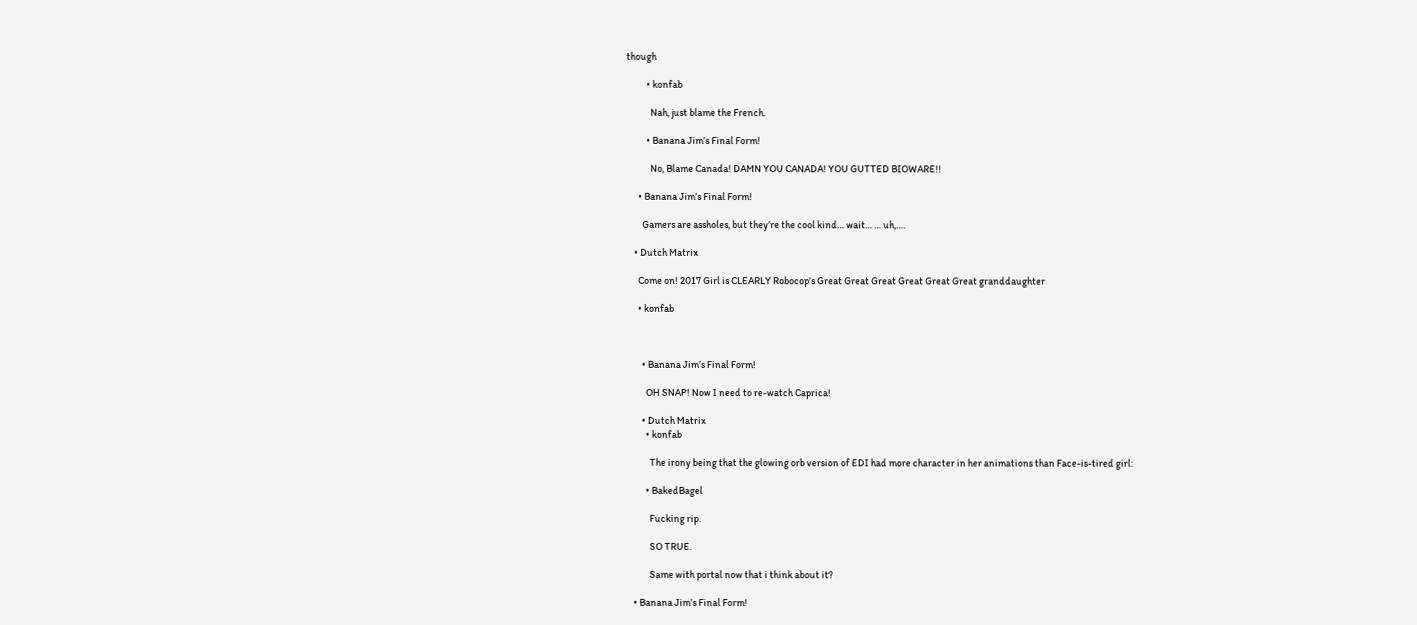though

          • konfab

            Nah, just blame the French.

          • Banana Jim’s Final Form!

            No, Blame Canada! DAMN YOU CANADA! YOU GUTTED BIOWARE!!

      • Banana Jim’s Final Form!

        Gamers are assholes, but they’re the cool kind… wait… … uh,….

    • Dutch Matrix

      Come on! 2017 Girl is CLEARLY Robocop’s Great Great Great Great Great Great granddaughter

      • konfab



        • Banana Jim’s Final Form!

          OH SNAP! Now I need to re-watch Caprica!

        • Dutch Matrix
          • konfab

            The irony being that the glowing orb version of EDI had more character in her animations than Face-is-tired girl:

          • BakedBagel

            Fucking rip.

            SO TRUE.

            Same with portal now that i think about it?

    • Banana Jim’s Final Form!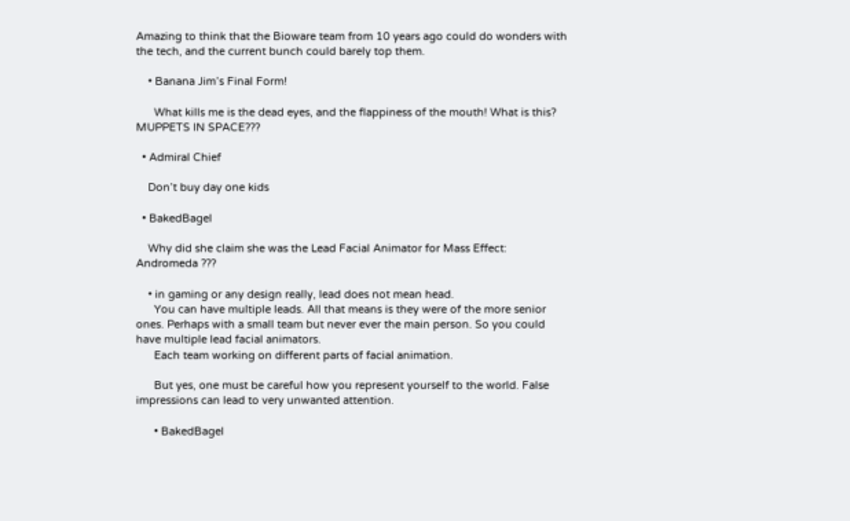Amazing to think that the Bioware team from 10 years ago could do wonders with the tech, and the current bunch could barely top them.

    • Banana Jim’s Final Form!

      What kills me is the dead eyes, and the flappiness of the mouth! What is this? MUPPETS IN SPACE???

  • Admiral Chief

    Don’t buy day one kids

  • BakedBagel

    Why did she claim she was the Lead Facial Animator for Mass Effect: Andromeda ???

    • in gaming or any design really, lead does not mean head.
      You can have multiple leads. All that means is they were of the more senior ones. Perhaps with a small team but never ever the main person. So you could have multiple lead facial animators.
      Each team working on different parts of facial animation.

      But yes, one must be careful how you represent yourself to the world. False impressions can lead to very unwanted attention.

      • BakedBagel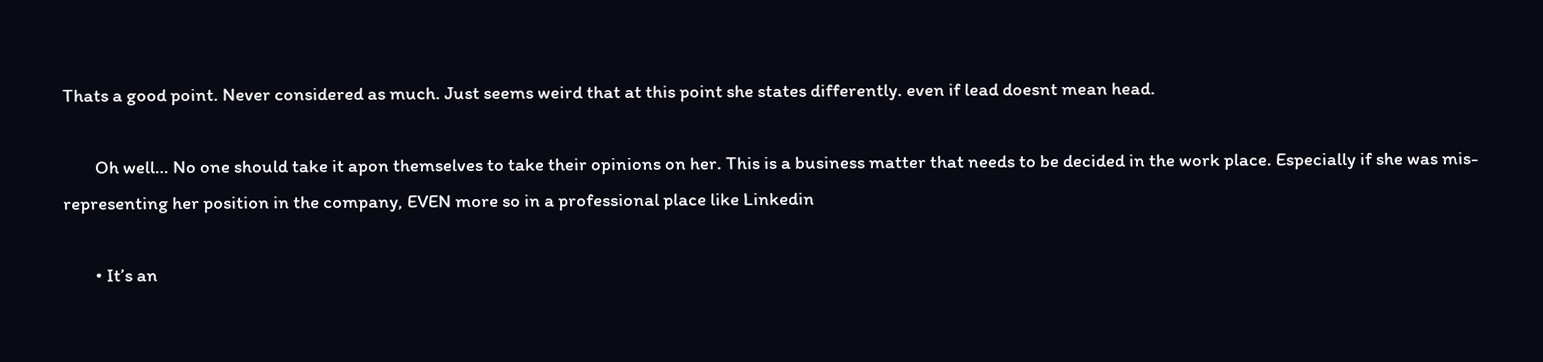Thats a good point. Never considered as much. Just seems weird that at this point she states differently. even if lead doesnt mean head.

        Oh well… No one should take it apon themselves to take their opinions on her. This is a business matter that needs to be decided in the work place. Especially if she was mis-representing her position in the company, EVEN more so in a professional place like Linkedin

        • It’s an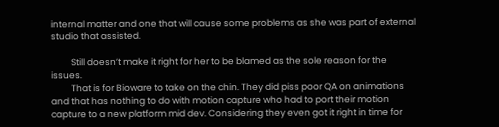internal matter and one that will cause some problems as she was part of external studio that assisted.

          Still doesn’t make it right for her to be blamed as the sole reason for the issues.
          That is for Bioware to take on the chin. They did piss poor QA on animations and that has nothing to do with motion capture who had to port their motion capture to a new platform mid dev. Considering they even got it right in time for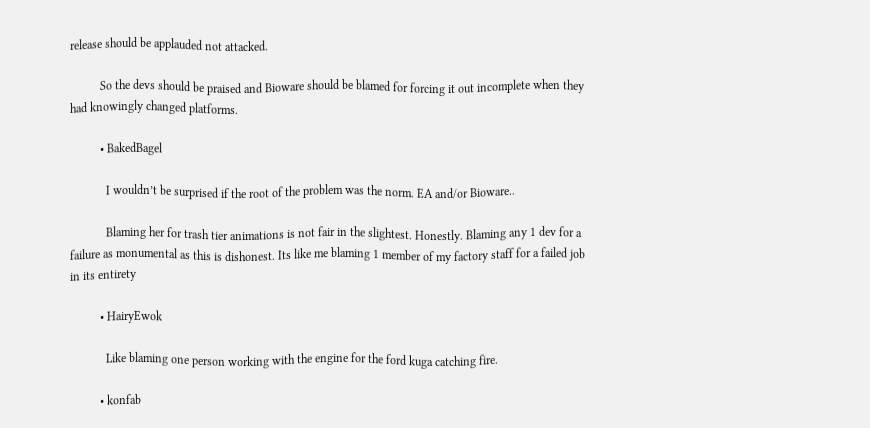release should be applauded not attacked.

          So the devs should be praised and Bioware should be blamed for forcing it out incomplete when they had knowingly changed platforms.

          • BakedBagel

            I wouldn’t be surprised if the root of the problem was the norm. EA and/or Bioware..

            Blaming her for trash tier animations is not fair in the slightest. Honestly. Blaming any 1 dev for a failure as monumental as this is dishonest. Its like me blaming 1 member of my factory staff for a failed job in its entirety

          • HairyEwok

            Like blaming one person working with the engine for the ford kuga catching fire.

          • konfab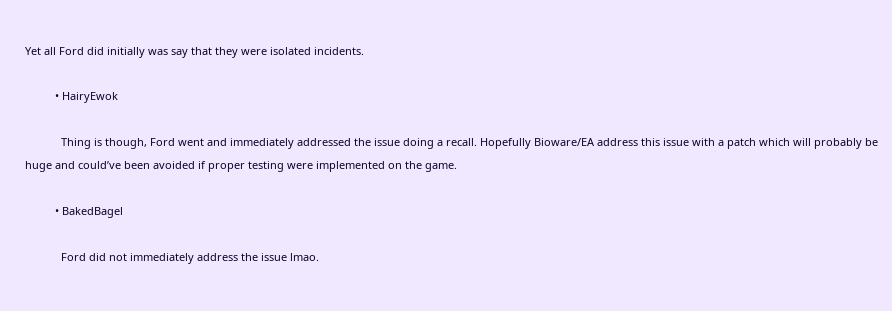Yet all Ford did initially was say that they were isolated incidents.

          • HairyEwok

            Thing is though, Ford went and immediately addressed the issue doing a recall. Hopefully Bioware/EA address this issue with a patch which will probably be huge and could’ve been avoided if proper testing were implemented on the game.

          • BakedBagel

            Ford did not immediately address the issue lmao.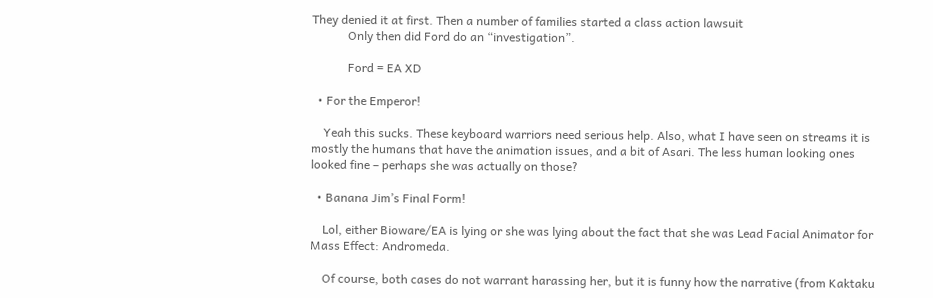They denied it at first. Then a number of families started a class action lawsuit
            Only then did Ford do an “investigation”.

            Ford = EA XD

  • For the Emperor!

    Yeah this sucks. These keyboard warriors need serious help. Also, what I have seen on streams it is mostly the humans that have the animation issues, and a bit of Asari. The less human looking ones looked fine – perhaps she was actually on those?

  • Banana Jim’s Final Form!

    Lol, either Bioware/EA is lying or she was lying about the fact that she was Lead Facial Animator for Mass Effect: Andromeda.

    Of course, both cases do not warrant harassing her, but it is funny how the narrative (from Kaktaku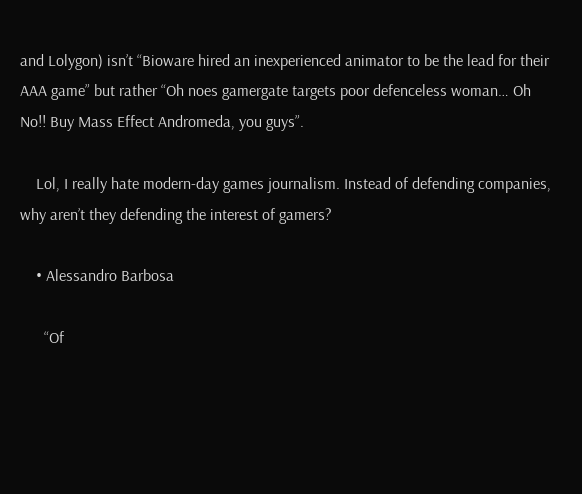and Lolygon) isn’t “Bioware hired an inexperienced animator to be the lead for their AAA game” but rather “Oh noes gamergate targets poor defenceless woman… Oh No!! Buy Mass Effect Andromeda, you guys”.

    Lol, I really hate modern-day games journalism. Instead of defending companies, why aren’t they defending the interest of gamers?

    • Alessandro Barbosa

      “Of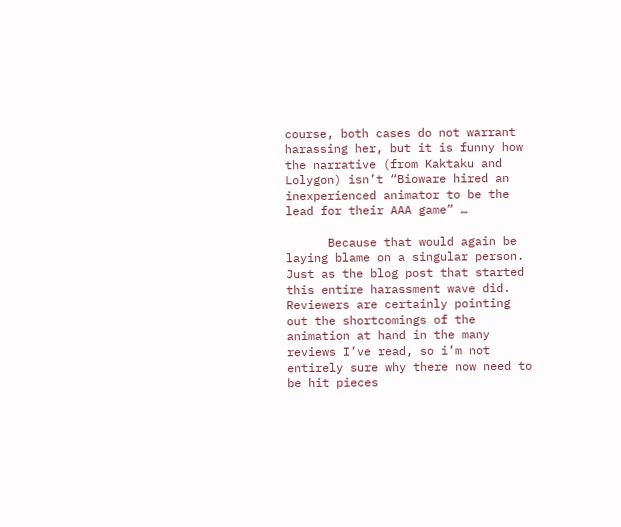course, both cases do not warrant harassing her, but it is funny how the narrative (from Kaktaku and Lolygon) isn’t “Bioware hired an inexperienced animator to be the lead for their AAA game” …

      Because that would again be laying blame on a singular person. Just as the blog post that started this entire harassment wave did. Reviewers are certainly pointing out the shortcomings of the animation at hand in the many reviews I’ve read, so i’m not entirely sure why there now need to be hit pieces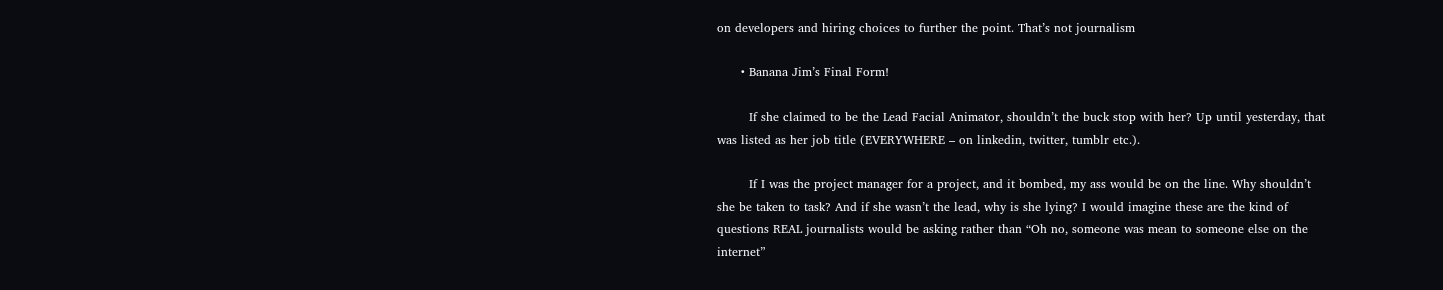on developers and hiring choices to further the point. That’s not journalism

      • Banana Jim’s Final Form!

        If she claimed to be the Lead Facial Animator, shouldn’t the buck stop with her? Up until yesterday, that was listed as her job title (EVERYWHERE – on linkedin, twitter, tumblr etc.).

        If I was the project manager for a project, and it bombed, my ass would be on the line. Why shouldn’t she be taken to task? And if she wasn’t the lead, why is she lying? I would imagine these are the kind of questions REAL journalists would be asking rather than “Oh no, someone was mean to someone else on the internet”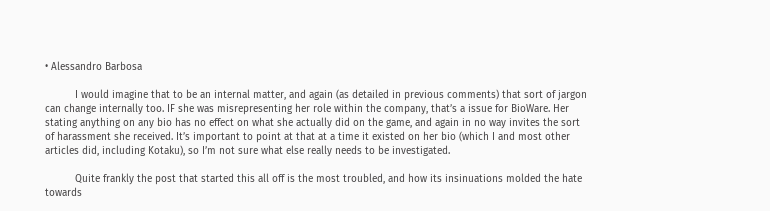• Alessandro Barbosa

          I would imagine that to be an internal matter, and again (as detailed in previous comments) that sort of jargon can change internally too. IF she was misrepresenting her role within the company, that’s a issue for BioWare. Her stating anything on any bio has no effect on what she actually did on the game, and again in no way invites the sort of harassment she received. It’s important to point at that at a time it existed on her bio (which I and most other articles did, including Kotaku), so I’m not sure what else really needs to be investigated.

          Quite frankly the post that started this all off is the most troubled, and how its insinuations molded the hate towards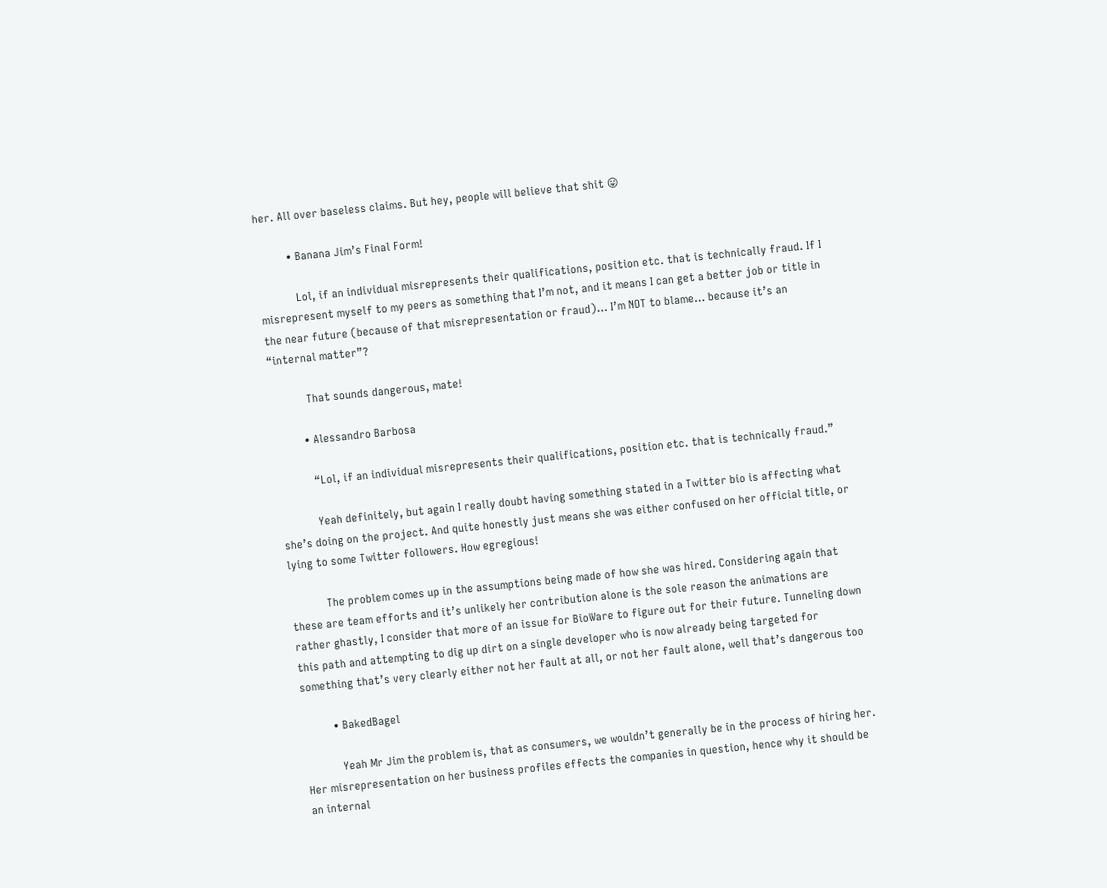her. All over baseless claims. But hey, people will believe that shit 😛

          • Banana Jim’s Final Form!

            Lol, if an individual misrepresents their qualifications, position etc. that is technically fraud. If I misrepresent myself to my peers as something that I’m not, and it means I can get a better job or title in the near future (because of that misrepresentation or fraud)… I’m NOT to blame… because it’s an “internal matter”?

            That sounds dangerous, mate!

          • Alessandro Barbosa

            “Lol, if an individual misrepresents their qualifications, position etc. that is technically fraud.”

            Yeah definitely, but again I really doubt having something stated in a Twitter bio is affecting what she’s doing on the project. And quite honestly just means she was either confused on her official title, or lying to some Twitter followers. How egregious!

            The problem comes up in the assumptions being made of how she was hired. Considering again that these are team efforts and it’s unlikely her contribution alone is the sole reason the animations are rather ghastly, I consider that more of an issue for BioWare to figure out for their future. Tunneling down this path and attempting to dig up dirt on a single developer who is now already being targeted for something that’s very clearly either not her fault at all, or not her fault alone, well that’s dangerous too

          • BakedBagel

            Yeah Mr Jim the problem is, that as consumers, we wouldn’t generally be in the process of hiring her. Her misrepresentation on her business profiles effects the companies in question, hence why it should be an internal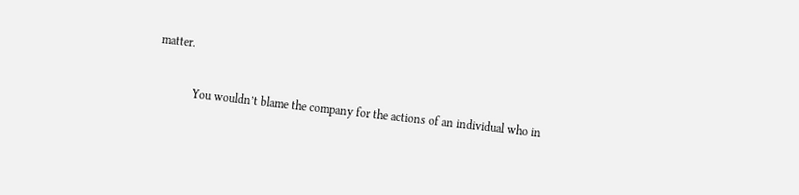matter.

            You wouldn’t blame the company for the actions of an individual who in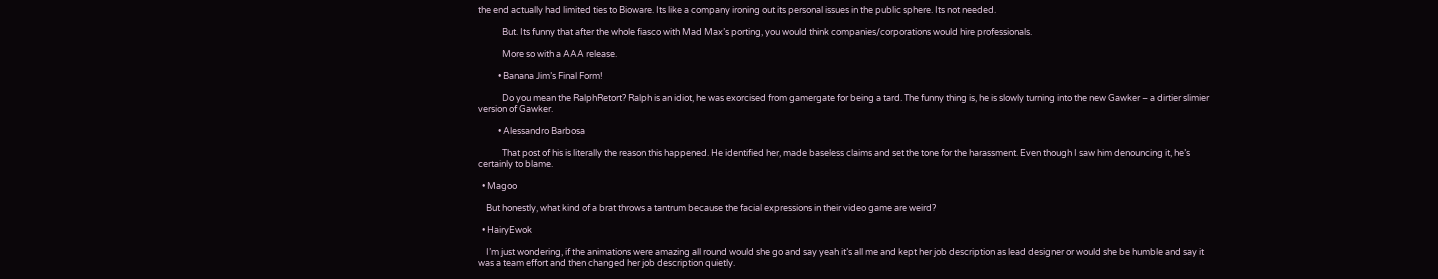the end actually had limited ties to Bioware. Its like a company ironing out its personal issues in the public sphere. Its not needed.

            But. Its funny that after the whole fiasco with Mad Max’s porting, you would think companies/corporations would hire professionals.

            More so with a AAA release.

          • Banana Jim’s Final Form!

            Do you mean the RalphRetort? Ralph is an idiot, he was exorcised from gamergate for being a tard. The funny thing is, he is slowly turning into the new Gawker – a dirtier slimier version of Gawker.

          • Alessandro Barbosa

            That post of his is literally the reason this happened. He identified her, made baseless claims and set the tone for the harassment. Even though I saw him denouncing it, he’s certainly to blame.

  • Magoo

    But honestly, what kind of a brat throws a tantrum because the facial expressions in their video game are weird?

  • HairyEwok

    I’m just wondering, if the animations were amazing all round would she go and say yeah it’s all me and kept her job description as lead designer or would she be humble and say it was a team effort and then changed her job description quietly.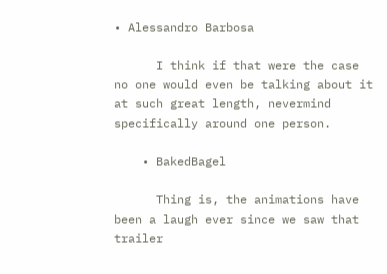• Alessandro Barbosa

      I think if that were the case no one would even be talking about it at such great length, nevermind specifically around one person.

    • BakedBagel

      Thing is, the animations have been a laugh ever since we saw that trailer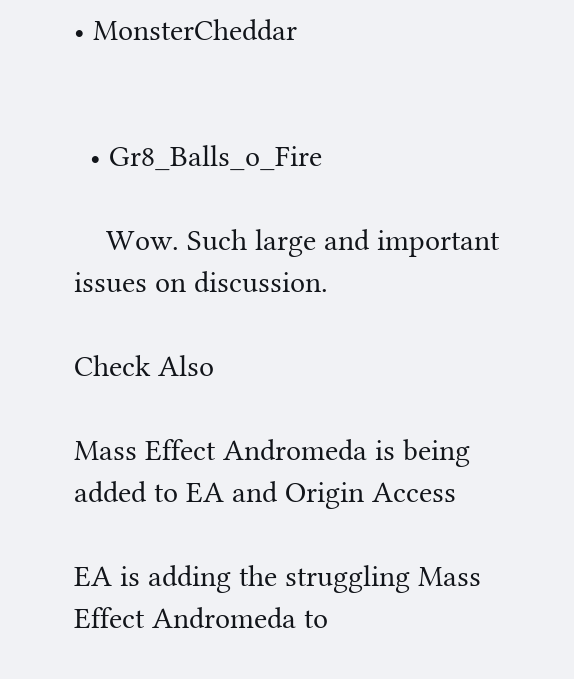• MonsterCheddar


  • Gr8_Balls_o_Fire

    Wow. Such large and important issues on discussion.

Check Also

Mass Effect Andromeda is being added to EA and Origin Access

EA is adding the struggling Mass Effect Andromeda to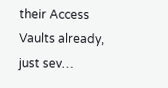their Access Vaults already, just sev…